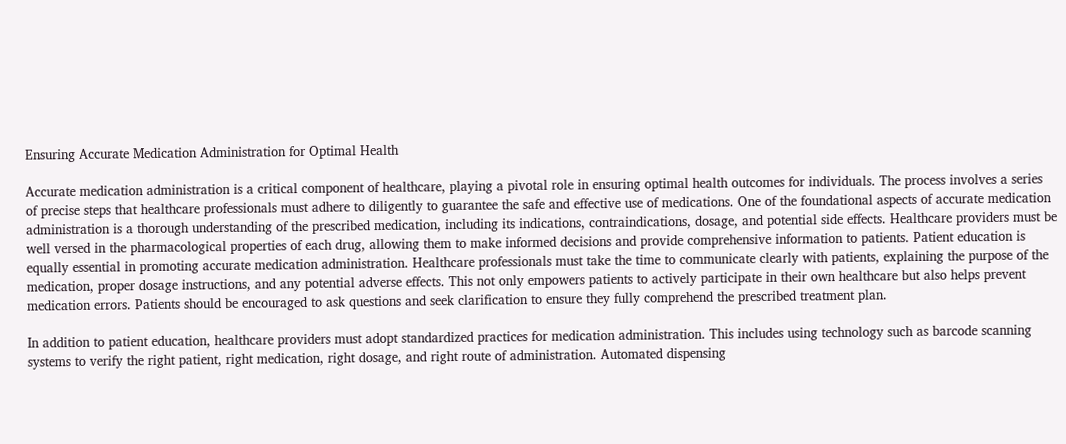Ensuring Accurate Medication Administration for Optimal Health

Accurate medication administration is a critical component of healthcare, playing a pivotal role in ensuring optimal health outcomes for individuals. The process involves a series of precise steps that healthcare professionals must adhere to diligently to guarantee the safe and effective use of medications. One of the foundational aspects of accurate medication administration is a thorough understanding of the prescribed medication, including its indications, contraindications, dosage, and potential side effects. Healthcare providers must be well versed in the pharmacological properties of each drug, allowing them to make informed decisions and provide comprehensive information to patients. Patient education is equally essential in promoting accurate medication administration. Healthcare professionals must take the time to communicate clearly with patients, explaining the purpose of the medication, proper dosage instructions, and any potential adverse effects. This not only empowers patients to actively participate in their own healthcare but also helps prevent medication errors. Patients should be encouraged to ask questions and seek clarification to ensure they fully comprehend the prescribed treatment plan.

In addition to patient education, healthcare providers must adopt standardized practices for medication administration. This includes using technology such as barcode scanning systems to verify the right patient, right medication, right dosage, and right route of administration. Automated dispensing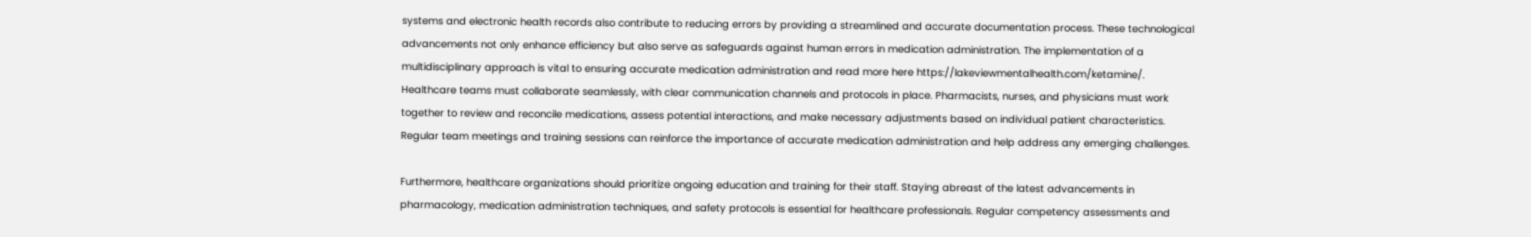systems and electronic health records also contribute to reducing errors by providing a streamlined and accurate documentation process. These technological advancements not only enhance efficiency but also serve as safeguards against human errors in medication administration. The implementation of a multidisciplinary approach is vital to ensuring accurate medication administration and read more here https://lakeviewmentalhealth.com/ketamine/. Healthcare teams must collaborate seamlessly, with clear communication channels and protocols in place. Pharmacists, nurses, and physicians must work together to review and reconcile medications, assess potential interactions, and make necessary adjustments based on individual patient characteristics. Regular team meetings and training sessions can reinforce the importance of accurate medication administration and help address any emerging challenges.

Furthermore, healthcare organizations should prioritize ongoing education and training for their staff. Staying abreast of the latest advancements in pharmacology, medication administration techniques, and safety protocols is essential for healthcare professionals. Regular competency assessments and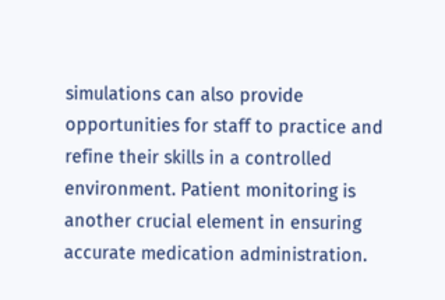simulations can also provide opportunities for staff to practice and refine their skills in a controlled environment. Patient monitoring is another crucial element in ensuring accurate medication administration.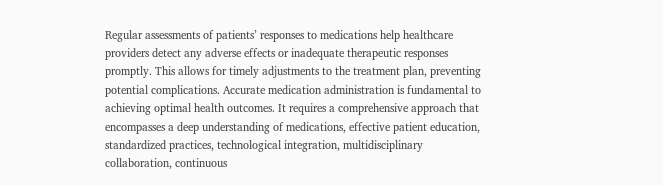Regular assessments of patients’ responses to medications help healthcare providers detect any adverse effects or inadequate therapeutic responses promptly. This allows for timely adjustments to the treatment plan, preventing potential complications. Accurate medication administration is fundamental to achieving optimal health outcomes. It requires a comprehensive approach that encompasses a deep understanding of medications, effective patient education, standardized practices, technological integration, multidisciplinary collaboration, continuous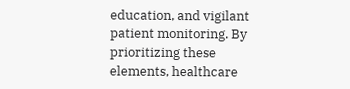education, and vigilant patient monitoring. By prioritizing these elements, healthcare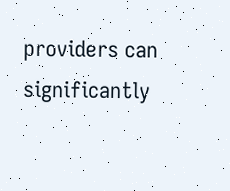providers can significantly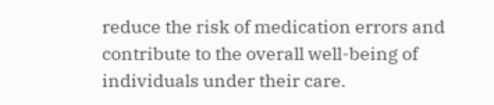reduce the risk of medication errors and contribute to the overall well-being of individuals under their care.